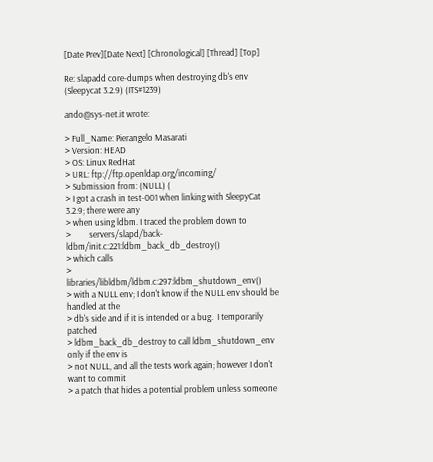[Date Prev][Date Next] [Chronological] [Thread] [Top]

Re: slapadd core-dumps when destroying db's env (Sleepycat 3.2.9) (ITS#1239)

ando@sys-net.it wrote:

> Full_Name: Pierangelo Masarati
> Version: HEAD
> OS: Linux RedHat
> URL: ftp://ftp.openldap.org/incoming/
> Submission from: (NULL) (
> I got a crash in test-001 when linking with SleepyCat 3.2.9; there were any
> when using ldbm. I traced the problem down to
>         servers/slapd/back-ldbm/init.c:221:ldbm_back_db_destroy()
> which calls
>         libraries/libldbm/ldbm.c:297:ldbm_shutdown_env()
> with a NULL env; I don't know if the NULL env should be handled at the
> db's side and if it is intended or a bug.  I temporarily patched
> ldbm_back_db_destroy to call ldbm_shutdown_env only if the env is
> not NULL, and all the tests work again; however I don't want to commit
> a patch that hides a potential problem unless someone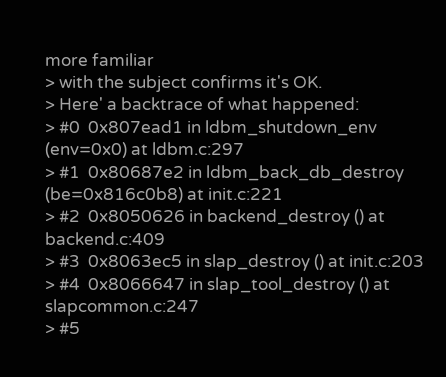more familiar
> with the subject confirms it's OK.
> Here' a backtrace of what happened:
> #0  0x807ead1 in ldbm_shutdown_env (env=0x0) at ldbm.c:297
> #1  0x80687e2 in ldbm_back_db_destroy (be=0x816c0b8) at init.c:221
> #2  0x8050626 in backend_destroy () at backend.c:409
> #3  0x8063ec5 in slap_destroy () at init.c:203
> #4  0x8066647 in slap_tool_destroy () at slapcommon.c:247
> #5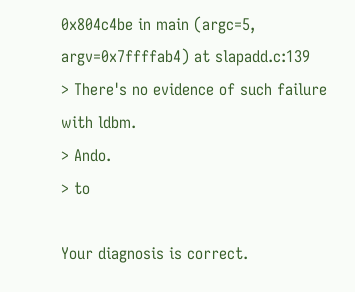0x804c4be in main (argc=5, argv=0x7ffffab4) at slapadd.c:139
> There's no evidence of such failure with ldbm.
> Ando.
> to

Your diagnosis is correct.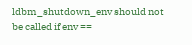ldbm_shutdown_env should not be called if env ==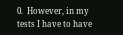0.  However, in my tests I have to have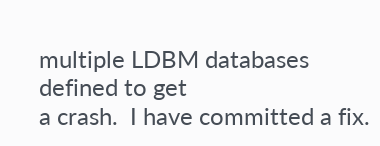multiple LDBM databases defined to get
a crash.  I have committed a fix.